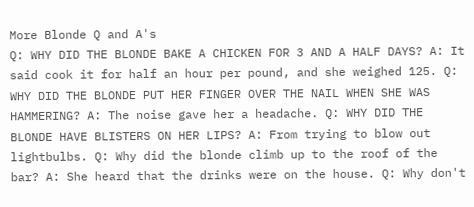More Blonde Q and A's
Q: WHY DID THE BLONDE BAKE A CHICKEN FOR 3 AND A HALF DAYS? A: It said cook it for half an hour per pound, and she weighed 125. Q: WHY DID THE BLONDE PUT HER FINGER OVER THE NAIL WHEN SHE WAS HAMMERING? A: The noise gave her a headache. Q: WHY DID THE BLONDE HAVE BLISTERS ON HER LIPS? A: From trying to blow out lightbulbs. Q: Why did the blonde climb up to the roof of the bar? A: She heard that the drinks were on the house. Q: Why don't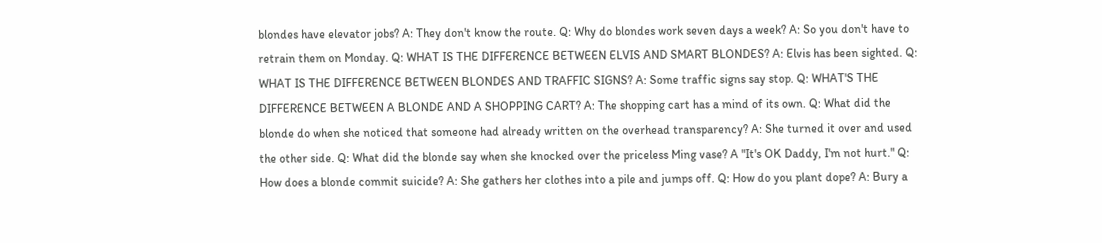blondes have elevator jobs? A: They don't know the route. Q: Why do blondes work seven days a week? A: So you don't have to retrain them on Monday. Q: WHAT IS THE DIFFERENCE BETWEEN ELVIS AND SMART BLONDES? A: Elvis has been sighted. Q: WHAT IS THE DIFFERENCE BETWEEN BLONDES AND TRAFFIC SIGNS? A: Some traffic signs say stop. Q: WHAT'S THE DIFFERENCE BETWEEN A BLONDE AND A SHOPPING CART? A: The shopping cart has a mind of its own. Q: What did the blonde do when she noticed that someone had already written on the overhead transparency? A: She turned it over and used the other side. Q: What did the blonde say when she knocked over the priceless Ming vase? A "It's OK Daddy, I'm not hurt." Q: How does a blonde commit suicide? A: She gathers her clothes into a pile and jumps off. Q: How do you plant dope? A: Bury a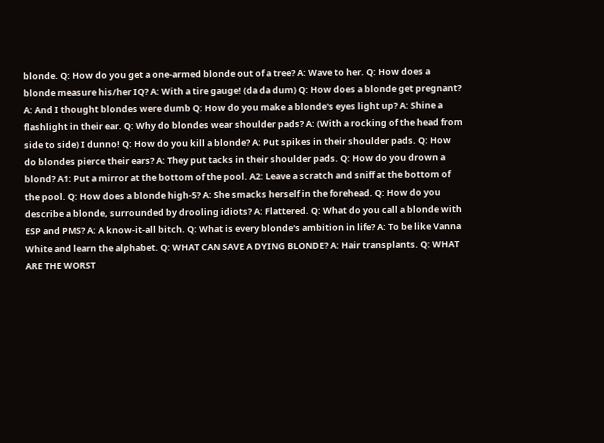blonde. Q: How do you get a one-armed blonde out of a tree? A: Wave to her. Q: How does a blonde measure his/her IQ? A: With a tire gauge! (da da dum) Q: How does a blonde get pregnant? A: And I thought blondes were dumb Q: How do you make a blonde's eyes light up? A: Shine a flashlight in their ear. Q: Why do blondes wear shoulder pads? A: (With a rocking of the head from side to side) I dunno! Q: How do you kill a blonde? A: Put spikes in their shoulder pads. Q: How do blondes pierce their ears? A: They put tacks in their shoulder pads. Q: How do you drown a blond? A1: Put a mirror at the bottom of the pool. A2: Leave a scratch and sniff at the bottom of the pool. Q: How does a blonde high-5? A: She smacks herself in the forehead. Q: How do you describe a blonde, surrounded by drooling idiots? A: Flattered. Q: What do you call a blonde with ESP and PMS? A: A know-it-all bitch. Q: What is every blonde's ambition in life? A: To be like Vanna White and learn the alphabet. Q: WHAT CAN SAVE A DYING BLONDE? A: Hair transplants. Q: WHAT ARE THE WORST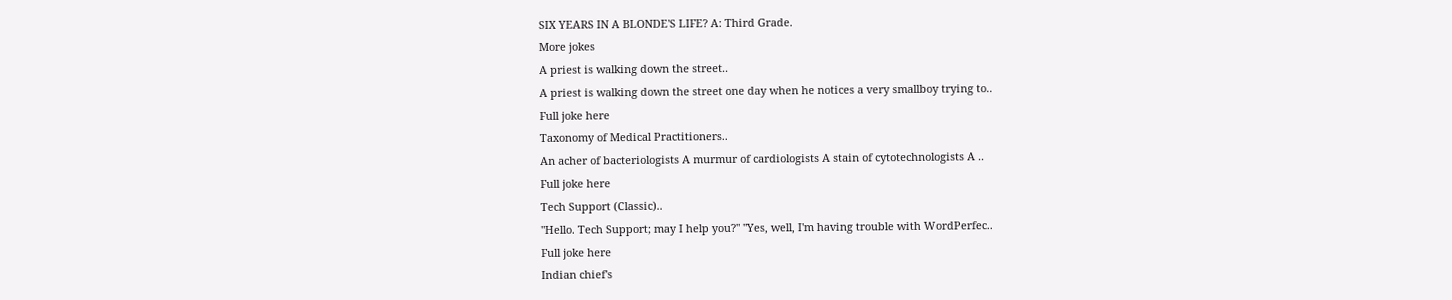SIX YEARS IN A BLONDE'S LIFE? A: Third Grade.
More jokes
A priest is walking down the street..
A priest is walking down the street one day when he notices a very smallboy trying to..
Full joke here
Taxonomy of Medical Practitioners..
An acher of bacteriologists A murmur of cardiologists A stain of cytotechnologists A ..
Full joke here
Tech Support (Classic)..
"Hello. Tech Support; may I help you?" "Yes, well, I'm having trouble with WordPerfec..
Full joke here
Indian chief's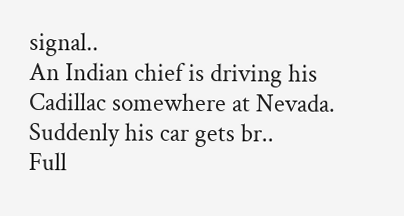signal..
An Indian chief is driving his Cadillac somewhere at Nevada. Suddenly his car gets br..
Full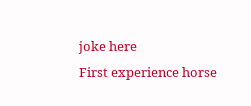joke here
First experience horse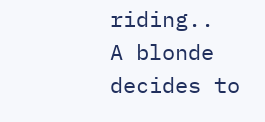riding..
A blonde decides to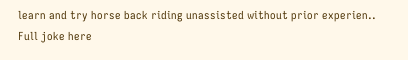learn and try horse back riding unassisted without prior experien..
Full joke here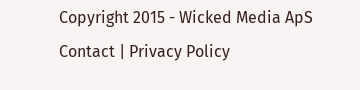Copyright 2015 - Wicked Media ApS
Contact | Privacy Policy